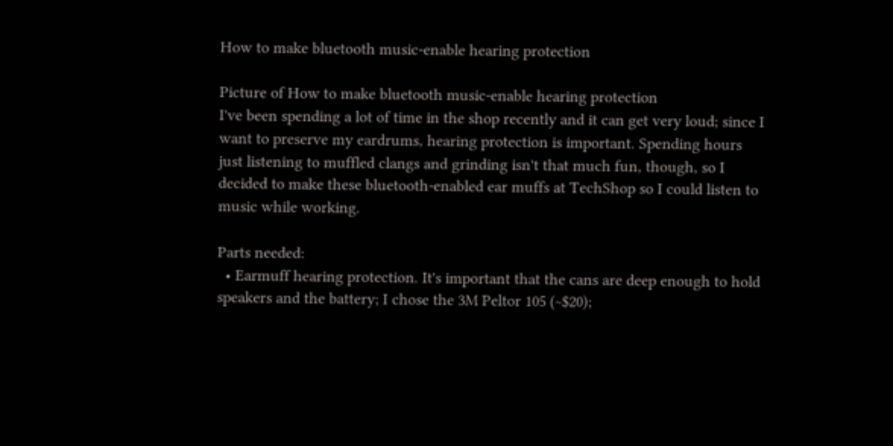How to make bluetooth music-enable hearing protection

Picture of How to make bluetooth music-enable hearing protection
I've been spending a lot of time in the shop recently and it can get very loud; since I want to preserve my eardrums, hearing protection is important. Spending hours just listening to muffled clangs and grinding isn't that much fun, though, so I decided to make these bluetooth-enabled ear muffs at TechShop so I could listen to music while working.

Parts needed:
  • Earmuff hearing protection. It's important that the cans are deep enough to hold speakers and the battery; I chose the 3M Peltor 105 (~$20);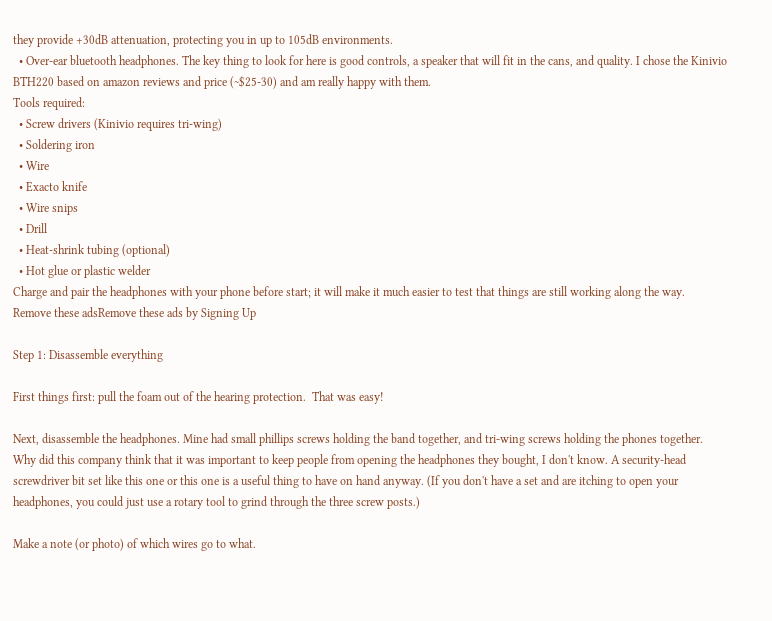they provide +30dB attenuation, protecting you in up to 105dB environments.
  • Over-ear bluetooth headphones. The key thing to look for here is good controls, a speaker that will fit in the cans, and quality. I chose the Kinivio BTH220 based on amazon reviews and price (~$25-30) and am really happy with them.
Tools required:
  • Screw drivers (Kinivio requires tri-wing)
  • Soldering iron
  • Wire
  • Exacto knife
  • Wire snips
  • Drill
  • Heat-shrink tubing (optional)
  • Hot glue or plastic welder
Charge and pair the headphones with your phone before start; it will make it much easier to test that things are still working along the way.
Remove these adsRemove these ads by Signing Up

Step 1: Disassemble everything

First things first: pull the foam out of the hearing protection.  That was easy!

Next, disassemble the headphones. Mine had small phillips screws holding the band together, and tri-wing screws holding the phones together. Why did this company think that it was important to keep people from opening the headphones they bought, I don't know. A security-head screwdriver bit set like this one or this one is a useful thing to have on hand anyway. (If you don't have a set and are itching to open your headphones, you could just use a rotary tool to grind through the three screw posts.)

Make a note (or photo) of which wires go to what.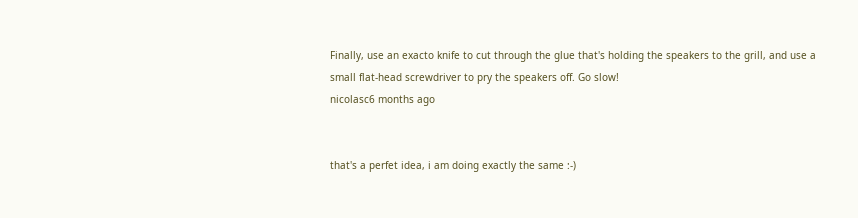Finally, use an exacto knife to cut through the glue that's holding the speakers to the grill, and use a small flat-head screwdriver to pry the speakers off. Go slow!
nicolasc6 months ago


that's a perfet idea, i am doing exactly the same :-)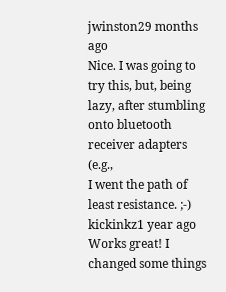jwinston29 months ago
Nice. I was going to try this, but, being lazy, after stumbling onto bluetooth receiver adapters (e.g.,
I went the path of least resistance. ;-)
kickinkz1 year ago
Works great! I changed some things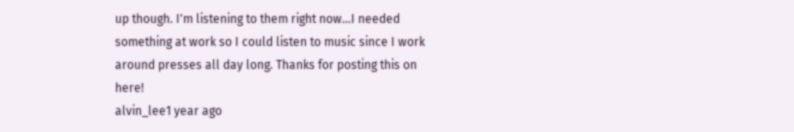up though. I'm listening to them right now...I needed something at work so I could listen to music since I work around presses all day long. Thanks for posting this on here!
alvin_lee1 year ago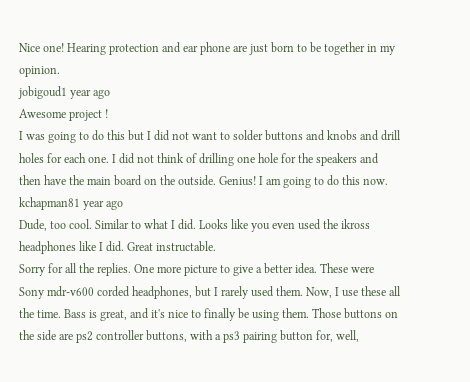Nice one! Hearing protection and ear phone are just born to be together in my opinion.
jobigoud1 year ago
Awesome project !
I was going to do this but I did not want to solder buttons and knobs and drill holes for each one. I did not think of drilling one hole for the speakers and then have the main board on the outside. Genius! I am going to do this now.
kchapman81 year ago
Dude, too cool. Similar to what I did. Looks like you even used the ikross headphones like I did. Great instructable.
Sorry for all the replies. One more picture to give a better idea. These were Sony mdr-v600 corded headphones, but I rarely used them. Now, I use these all the time. Bass is great, and it's nice to finally be using them. Those buttons on the side are ps2 controller buttons, with a ps3 pairing button for, well,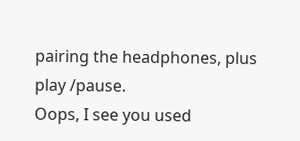pairing the headphones, plus play /pause.
Oops, I see you used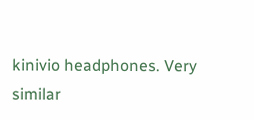kinivio headphones. Very similar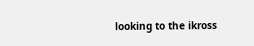looking to the ikross